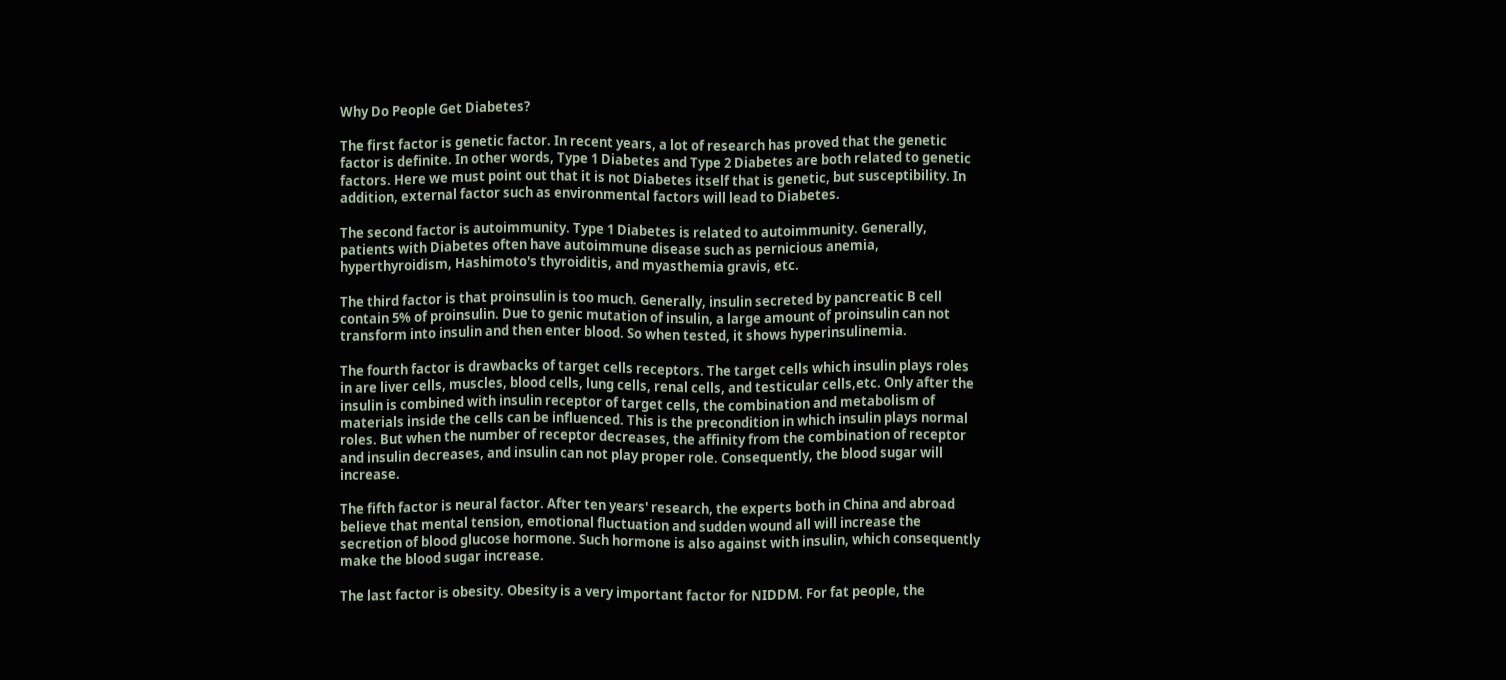Why Do People Get Diabetes?

The first factor is genetic factor. In recent years, a lot of research has proved that the genetic factor is definite. In other words, Type 1 Diabetes and Type 2 Diabetes are both related to genetic factors. Here we must point out that it is not Diabetes itself that is genetic, but susceptibility. In addition, external factor such as environmental factors will lead to Diabetes.

The second factor is autoimmunity. Type 1 Diabetes is related to autoimmunity. Generally, patients with Diabetes often have autoimmune disease such as pernicious anemia, hyperthyroidism, Hashimoto's thyroiditis, and myasthemia gravis, etc.

The third factor is that proinsulin is too much. Generally, insulin secreted by pancreatic B cell contain 5% of proinsulin. Due to genic mutation of insulin, a large amount of proinsulin can not transform into insulin and then enter blood. So when tested, it shows hyperinsulinemia.

The fourth factor is drawbacks of target cells receptors. The target cells which insulin plays roles in are liver cells, muscles, blood cells, lung cells, renal cells, and testicular cells,etc. Only after the insulin is combined with insulin receptor of target cells, the combination and metabolism of materials inside the cells can be influenced. This is the precondition in which insulin plays normal roles. But when the number of receptor decreases, the affinity from the combination of receptor and insulin decreases, and insulin can not play proper role. Consequently, the blood sugar will increase.

The fifth factor is neural factor. After ten years' research, the experts both in China and abroad believe that mental tension, emotional fluctuation and sudden wound all will increase the secretion of blood glucose hormone. Such hormone is also against with insulin, which consequently make the blood sugar increase.

The last factor is obesity. Obesity is a very important factor for NIDDM. For fat people, the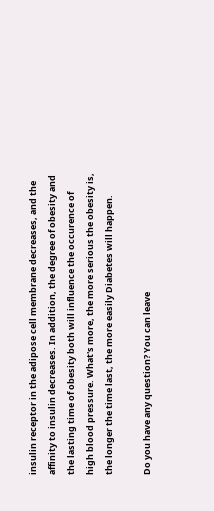insulin receptor in the adipose cell membrane decreases, and the affinity to insulin decreases. In addition, the degree of obesity and the lasting time of obesity both will influence the occurence of high blood pressure. What's more, the more serious the obesity is, the longer the time last, the more easily Diabetes will happen.

Do you have any question? You can leave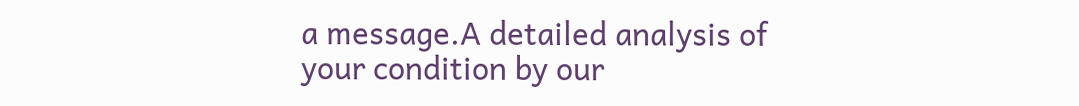a message.A detailed analysis of your condition by our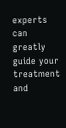experts can greatly guide your treatment and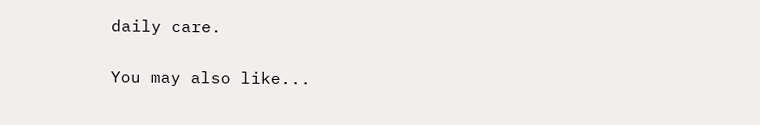daily care.

You may also like...